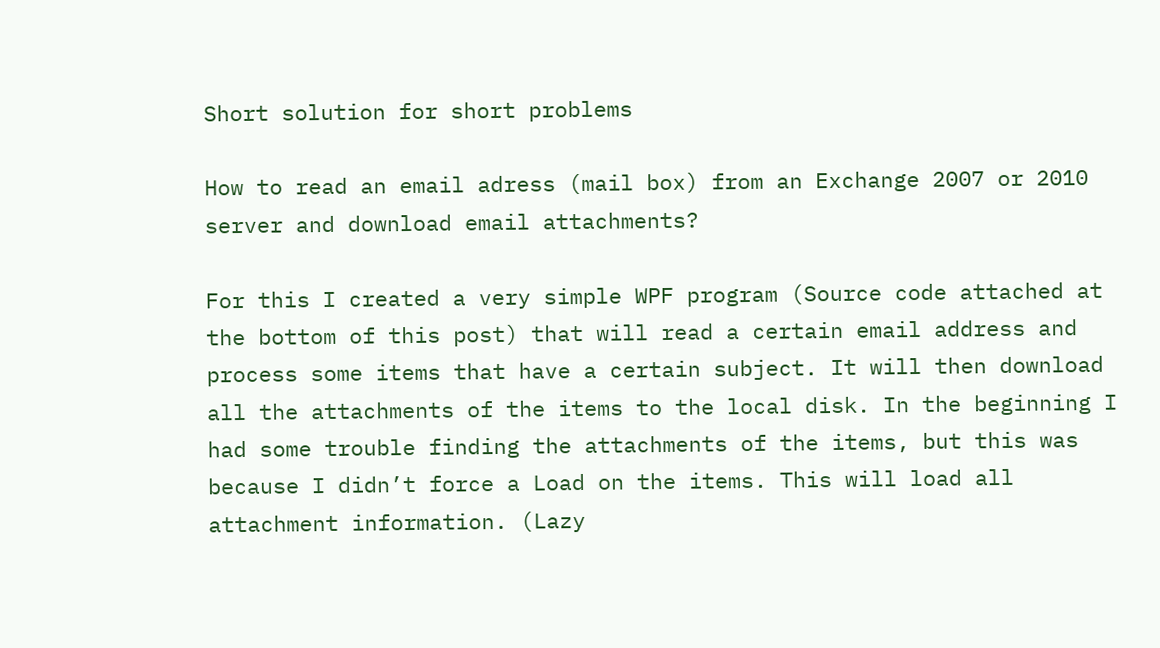Short solution for short problems

How to read an email adress (mail box) from an Exchange 2007 or 2010 server and download email attachments?

For this I created a very simple WPF program (Source code attached at the bottom of this post) that will read a certain email address and process some items that have a certain subject. It will then download all the attachments of the items to the local disk. In the beginning I had some trouble finding the attachments of the items, but this was because I didn’t force a Load on the items. This will load all attachment information. (Lazy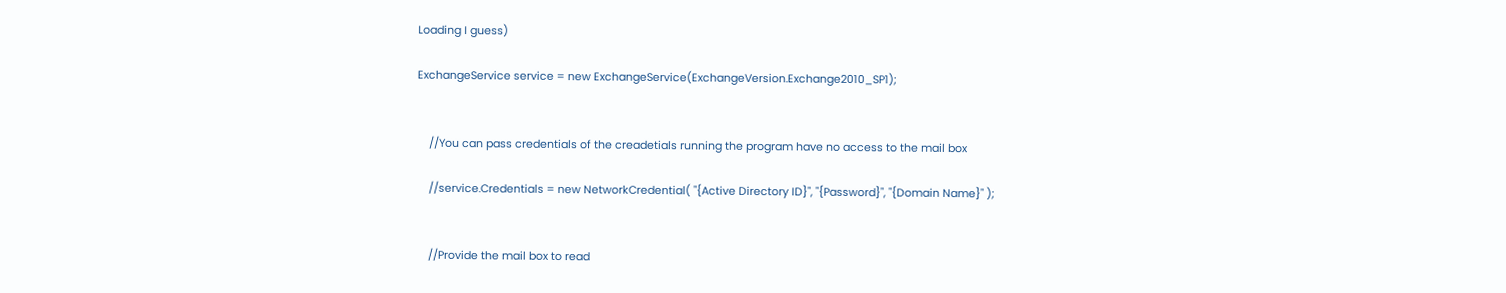Loading I guess)

ExchangeService service = new ExchangeService(ExchangeVersion.Exchange2010_SP1);


    //You can pass credentials of the creadetials running the program have no access to the mail box

    //service.Credentials = new NetworkCredential( "{Active Directory ID}", "{Password}", "{Domain Name}" );


    //Provide the mail box to read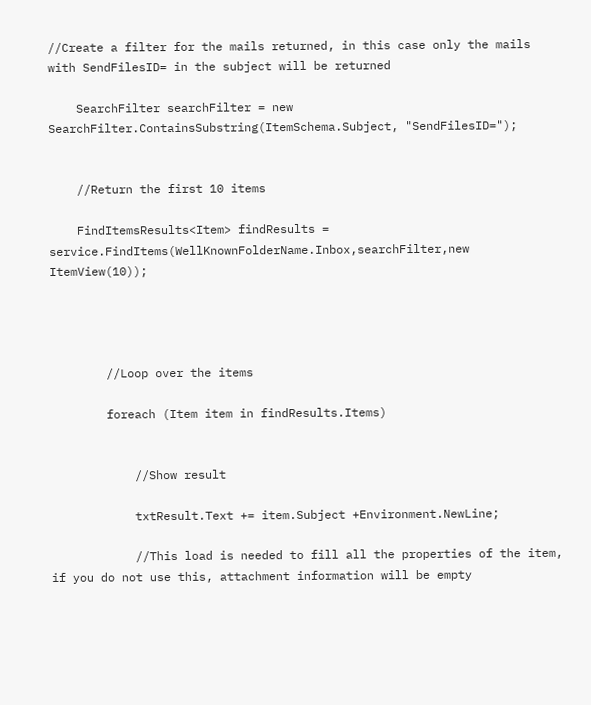//Create a filter for the mails returned, in this case only the mails with SendFilesID= in the subject will be returned

    SearchFilter searchFilter = new SearchFilter.ContainsSubstring(ItemSchema.Subject, "SendFilesID=");


    //Return the first 10 items

    FindItemsResults<Item> findResults = service.FindItems(WellKnownFolderName.Inbox,searchFilter,new ItemView(10));




        //Loop over the items

        foreach (Item item in findResults.Items)


            //Show result

            txtResult.Text += item.Subject +Environment.NewLine;

            //This load is needed to fill all the properties of the item, if you do not use this, attachment information will be empty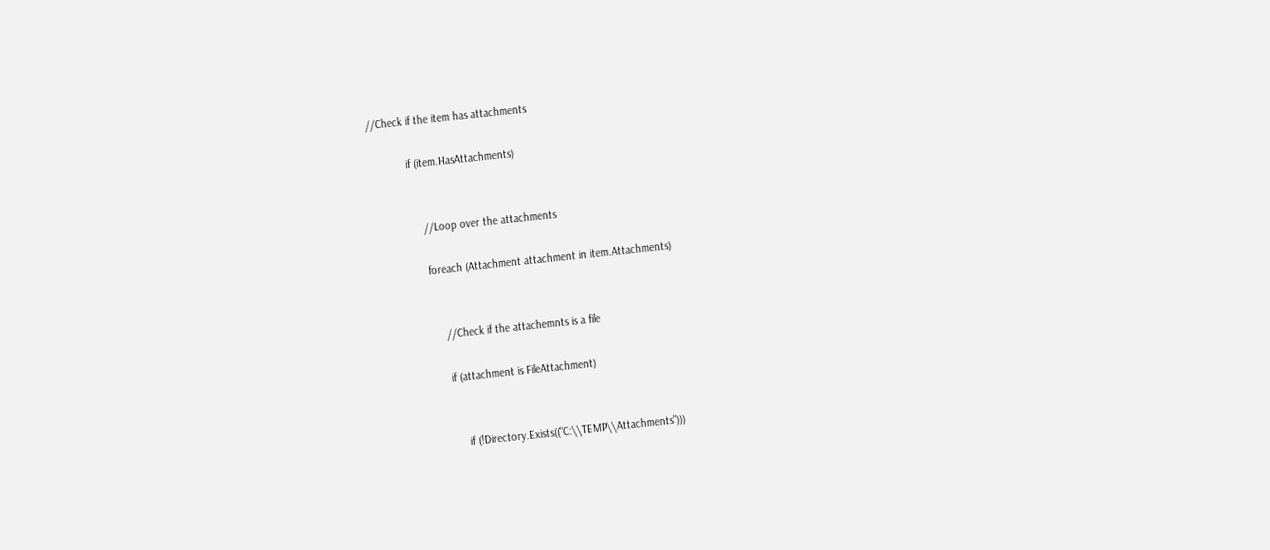//Check if the item has attachments

            if (item.HasAttachments)


                //Loop over the attachments

                foreach (Attachment attachment in item.Attachments)


                    //Check if the attachemnts is a file

                    if (attachment is FileAttachment)


                        if (!Directory.Exists(("C:\\TEMP\\Attachments")))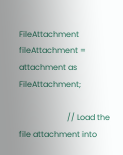FileAttachment fileAttachment = attachment as FileAttachment;

                        // Load the file attachment into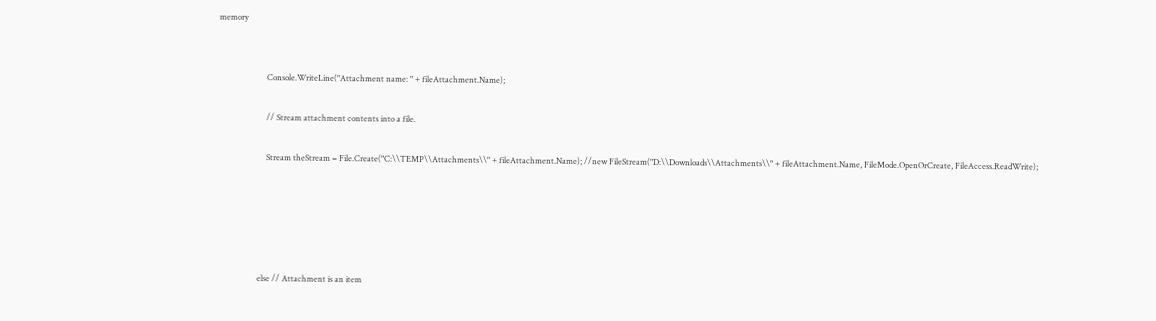memory


                        Console.WriteLine("Attachment name: " + fileAttachment.Name);

                        // Stream attachment contents into a file.

                        Stream theStream = File.Create("C:\\TEMP\\Attachments\\" + fileAttachment.Name); //new FileStream("D:\\Downloads\\Attachments\\" + fileAttachment.Name, FileMode.OpenOrCreate, FileAccess.ReadWrite);





                    else // Attachment is an item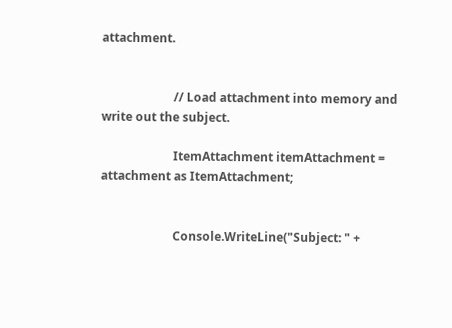attachment.


                        // Load attachment into memory and write out the subject.

                        ItemAttachment itemAttachment = attachment as ItemAttachment;


                        Console.WriteLine("Subject: " +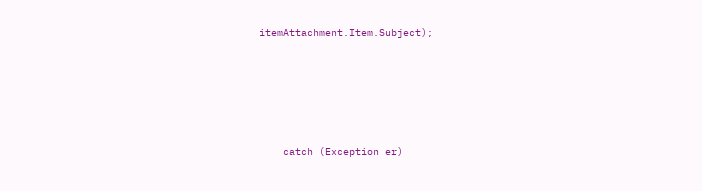itemAttachment.Item.Subject);






    catch (Exception er)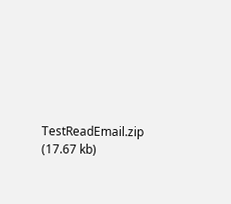TestReadEmail.zip (17.67 kb)